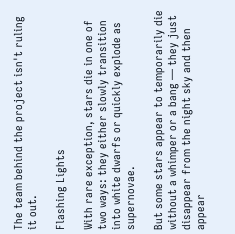The team behind the project isn't ruling it out.

Flashing Lights

With rare exception, stars die in one of two ways: they either slowly transition into white dwarfs or quickly explode as supernovae.

But some stars appear to temporarily die without a whimper or a bang — they just disappear from the night sky and then appear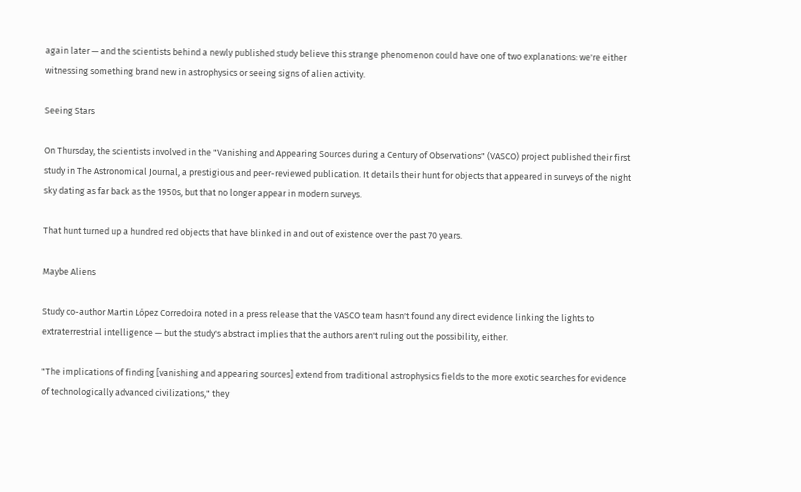again later — and the scientists behind a newly published study believe this strange phenomenon could have one of two explanations: we're either witnessing something brand new in astrophysics or seeing signs of alien activity.

Seeing Stars

On Thursday, the scientists involved in the "Vanishing and Appearing Sources during a Century of Observations" (VASCO) project published their first study in The Astronomical Journal, a prestigious and peer-reviewed publication. It details their hunt for objects that appeared in surveys of the night sky dating as far back as the 1950s, but that no longer appear in modern surveys.

That hunt turned up a hundred red objects that have blinked in and out of existence over the past 70 years.

Maybe Aliens

Study co-author Martin López Corredoira noted in a press release that the VASCO team hasn't found any direct evidence linking the lights to extraterrestrial intelligence — but the study's abstract implies that the authors aren't ruling out the possibility, either.

"The implications of finding [vanishing and appearing sources] extend from traditional astrophysics fields to the more exotic searches for evidence of technologically advanced civilizations," they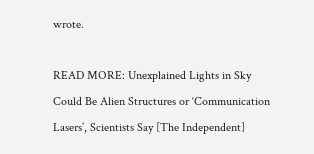wrote.

READ MORE: Unexplained Lights in Sky Could Be Alien Structures or ‘Communication Lasers’, Scientists Say [The Independent]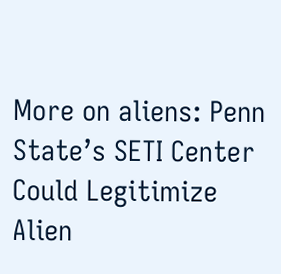More on aliens: Penn State’s SETI Center Could Legitimize Alien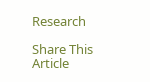Research

Share This Article